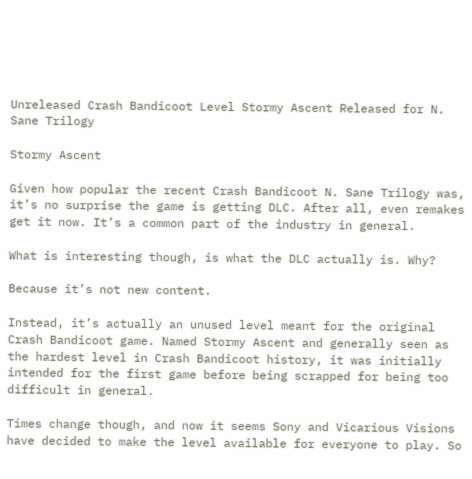Unreleased Crash Bandicoot Level Stormy Ascent Released for N. Sane Trilogy

Stormy Ascent

Given how popular the recent Crash Bandicoot N. Sane Trilogy was, it’s no surprise the game is getting DLC. After all, even remakes get it now. It’s a common part of the industry in general.

What is interesting though, is what the DLC actually is. Why?

Because it’s not new content.

Instead, it’s actually an unused level meant for the original Crash Bandicoot game. Named Stormy Ascent and generally seen as the hardest level in Crash Bandicoot history, it was initially intended for the first game before being scrapped for being too difficult in general.

Times change though, and now it seems Sony and Vicarious Visions have decided to make the level available for everyone to play. So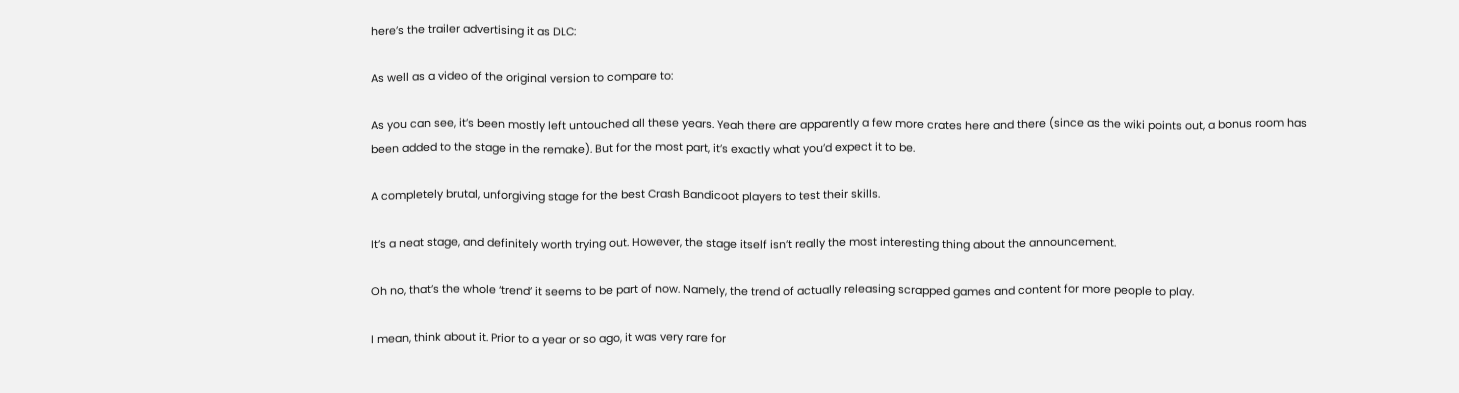here’s the trailer advertising it as DLC:

As well as a video of the original version to compare to:

As you can see, it’s been mostly left untouched all these years. Yeah there are apparently a few more crates here and there (since as the wiki points out, a bonus room has been added to the stage in the remake). But for the most part, it’s exactly what you’d expect it to be.

A completely brutal, unforgiving stage for the best Crash Bandicoot players to test their skills.

It’s a neat stage, and definitely worth trying out. However, the stage itself isn’t really the most interesting thing about the announcement.

Oh no, that’s the whole ‘trend’ it seems to be part of now. Namely, the trend of actually releasing scrapped games and content for more people to play.

I mean, think about it. Prior to a year or so ago, it was very rare for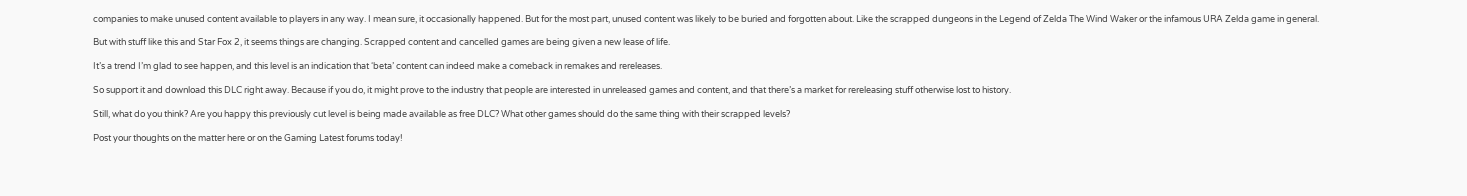companies to make unused content available to players in any way. I mean sure, it occasionally happened. But for the most part, unused content was likely to be buried and forgotten about. Like the scrapped dungeons in the Legend of Zelda The Wind Waker or the infamous URA Zelda game in general.

But with stuff like this and Star Fox 2, it seems things are changing. Scrapped content and cancelled games are being given a new lease of life.

It’s a trend I’m glad to see happen, and this level is an indication that ‘beta’ content can indeed make a comeback in remakes and rereleases.

So support it and download this DLC right away. Because if you do, it might prove to the industry that people are interested in unreleased games and content, and that there’s a market for rereleasing stuff otherwise lost to history.

Still, what do you think? Are you happy this previously cut level is being made available as free DLC? What other games should do the same thing with their scrapped levels?

Post your thoughts on the matter here or on the Gaming Latest forums today!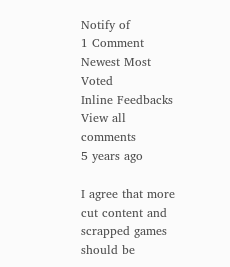Notify of
1 Comment
Newest Most Voted
Inline Feedbacks
View all comments
5 years ago

I agree that more cut content and scrapped games should be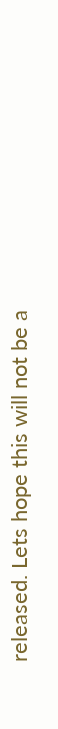released. Lets hope this will not be a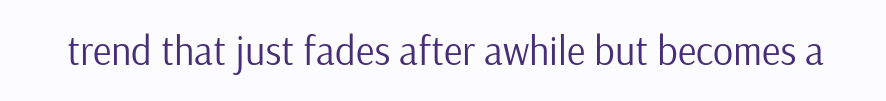trend that just fades after awhile but becomes a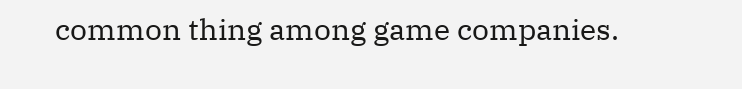common thing among game companies.